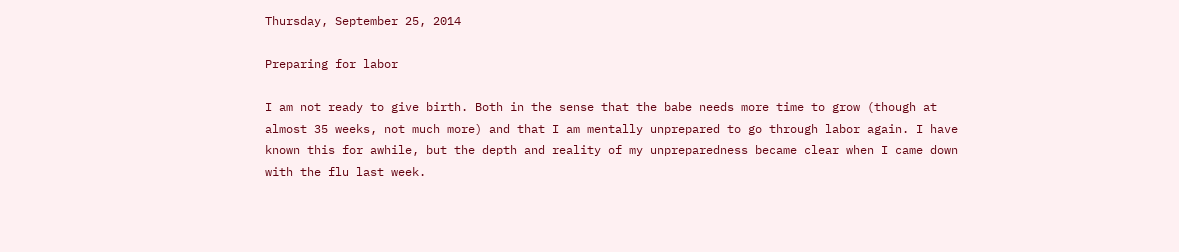Thursday, September 25, 2014

Preparing for labor

I am not ready to give birth. Both in the sense that the babe needs more time to grow (though at almost 35 weeks, not much more) and that I am mentally unprepared to go through labor again. I have known this for awhile, but the depth and reality of my unpreparedness became clear when I came down with the flu last week.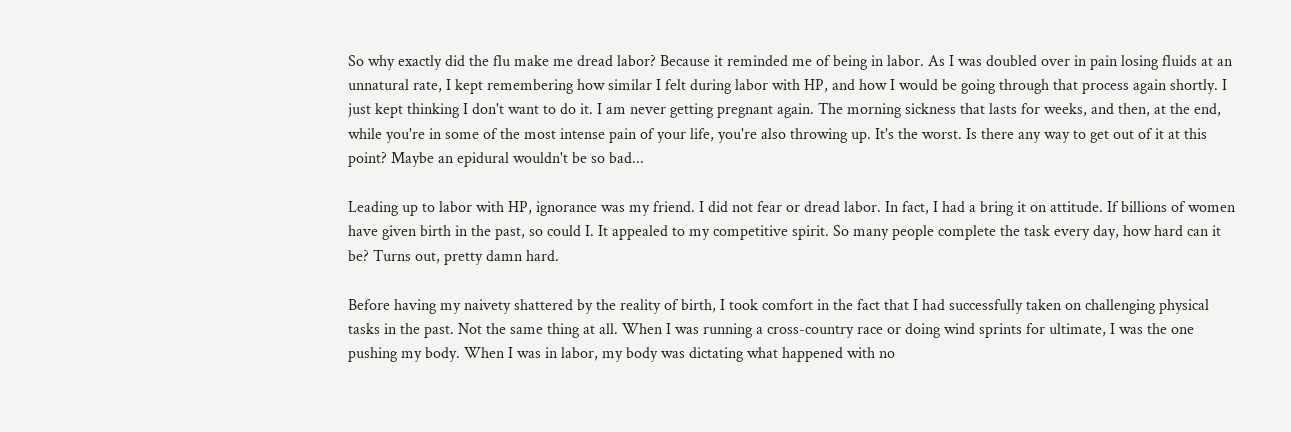So why exactly did the flu make me dread labor? Because it reminded me of being in labor. As I was doubled over in pain losing fluids at an unnatural rate, I kept remembering how similar I felt during labor with HP, and how I would be going through that process again shortly. I just kept thinking I don't want to do it. I am never getting pregnant again. The morning sickness that lasts for weeks, and then, at the end, while you're in some of the most intense pain of your life, you're also throwing up. It's the worst. Is there any way to get out of it at this point? Maybe an epidural wouldn't be so bad...

Leading up to labor with HP, ignorance was my friend. I did not fear or dread labor. In fact, I had a bring it on attitude. If billions of women have given birth in the past, so could I. It appealed to my competitive spirit. So many people complete the task every day, how hard can it be? Turns out, pretty damn hard.

Before having my naivety shattered by the reality of birth, I took comfort in the fact that I had successfully taken on challenging physical tasks in the past. Not the same thing at all. When I was running a cross-country race or doing wind sprints for ultimate, I was the one pushing my body. When I was in labor, my body was dictating what happened with no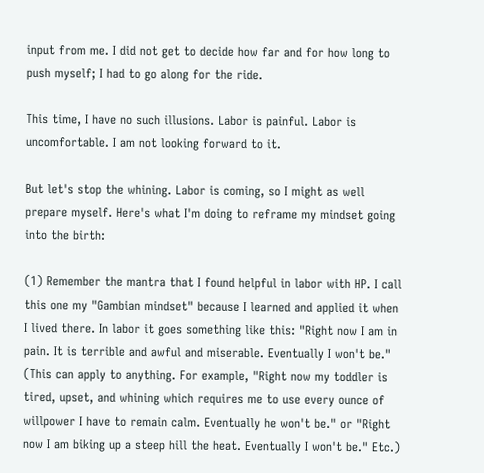input from me. I did not get to decide how far and for how long to push myself; I had to go along for the ride.

This time, I have no such illusions. Labor is painful. Labor is uncomfortable. I am not looking forward to it.

But let's stop the whining. Labor is coming, so I might as well prepare myself. Here's what I'm doing to reframe my mindset going into the birth:

(1) Remember the mantra that I found helpful in labor with HP. I call this one my "Gambian mindset" because I learned and applied it when I lived there. In labor it goes something like this: "Right now I am in pain. It is terrible and awful and miserable. Eventually I won't be." (This can apply to anything. For example, "Right now my toddler is tired, upset, and whining which requires me to use every ounce of willpower I have to remain calm. Eventually he won't be." or "Right now I am biking up a steep hill the heat. Eventually I won't be." Etc.)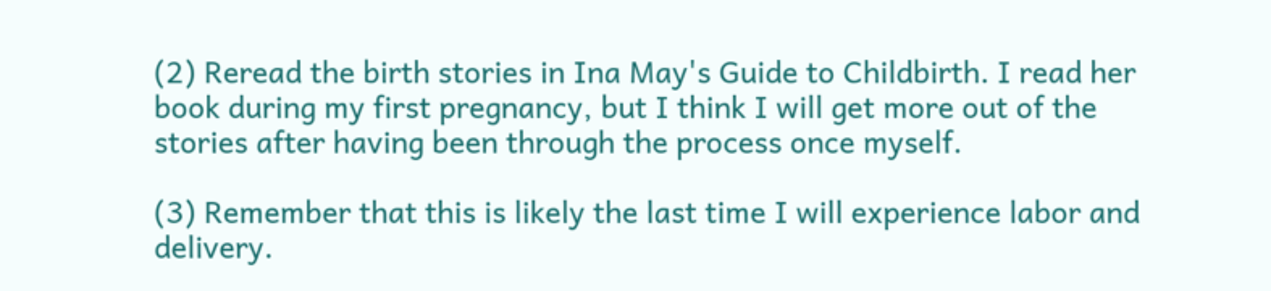(2) Reread the birth stories in Ina May's Guide to Childbirth. I read her book during my first pregnancy, but I think I will get more out of the stories after having been through the process once myself.

(3) Remember that this is likely the last time I will experience labor and delivery.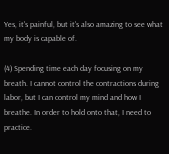Yes, it's painful, but it's also amazing to see what my body is capable of.

(4) Spending time each day focusing on my breath. I cannot control the contractions during labor, but I can control my mind and how I breathe. In order to hold onto that, I need to practice.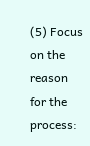(5) Focus on the reason for the process: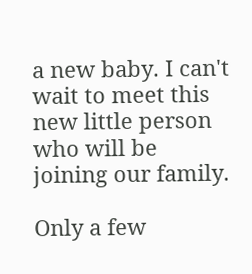a new baby. I can't wait to meet this new little person who will be joining our family.

Only a few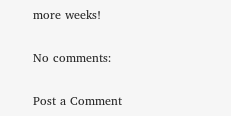more weeks!

No comments:

Post a Comment